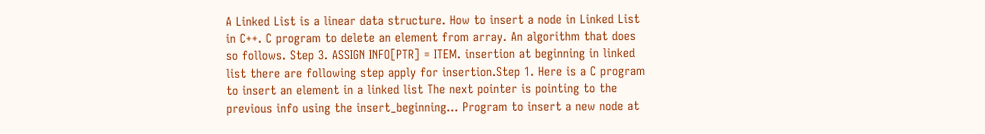A Linked List is a linear data structure. How to insert a node in Linked List in C++. C program to delete an element from array. An algorithm that does so follows. Step 3. ASSIGN INFO[PTR] = ITEM. insertion at beginning in linked list there are following step apply for insertion.Step 1. Here is a C program to insert an element in a linked list The next pointer is pointing to the previous info using the insert_beginning… Program to insert a new node at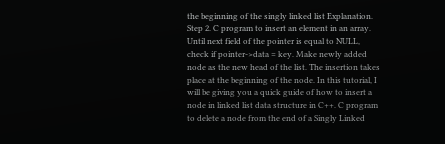the beginning of the singly linked list Explanation. Step 2. C program to insert an element in an array. Until next field of the pointer is equal to NULL, check if pointer->data = key. Make newly added node as the new head of the list. The insertion takes place at the beginning of the node. In this tutorial, I will be giving you a quick guide of how to insert a node in linked list data structure in C++. C program to delete a node from the end of a Singly Linked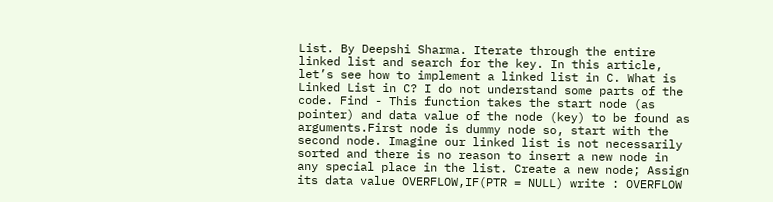List. By Deepshi Sharma. Iterate through the entire linked list and search for the key. In this article, let’s see how to implement a linked list in C. What is Linked List in C? I do not understand some parts of the code. Find - This function takes the start node (as pointer) and data value of the node (key) to be found as arguments.First node is dummy node so, start with the second node. Imagine our linked list is not necessarily sorted and there is no reason to insert a new node in any special place in the list. Create a new node; Assign its data value OVERFLOW,IF(PTR = NULL) write : OVERFLOW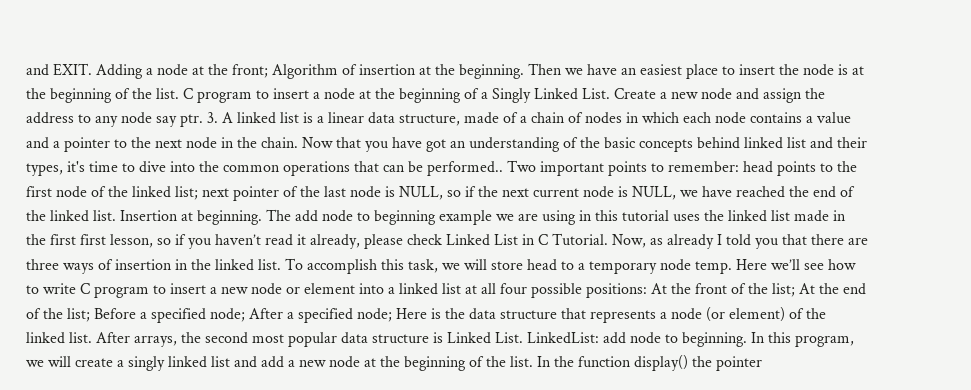and EXIT. Adding a node at the front; Algorithm of insertion at the beginning. Then we have an easiest place to insert the node is at the beginning of the list. C program to insert a node at the beginning of a Singly Linked List. Create a new node and assign the address to any node say ptr. 3. A linked list is a linear data structure, made of a chain of nodes in which each node contains a value and a pointer to the next node in the chain. Now that you have got an understanding of the basic concepts behind linked list and their types, it's time to dive into the common operations that can be performed.. Two important points to remember: head points to the first node of the linked list; next pointer of the last node is NULL, so if the next current node is NULL, we have reached the end of the linked list. Insertion at beginning. The add node to beginning example we are using in this tutorial uses the linked list made in the first first lesson, so if you haven’t read it already, please check Linked List in C Tutorial. Now, as already I told you that there are three ways of insertion in the linked list. To accomplish this task, we will store head to a temporary node temp. Here we’ll see how to write C program to insert a new node or element into a linked list at all four possible positions: At the front of the list; At the end of the list; Before a specified node; After a specified node; Here is the data structure that represents a node (or element) of the linked list. After arrays, the second most popular data structure is Linked List. LinkedList: add node to beginning. In this program, we will create a singly linked list and add a new node at the beginning of the list. In the function display() the pointer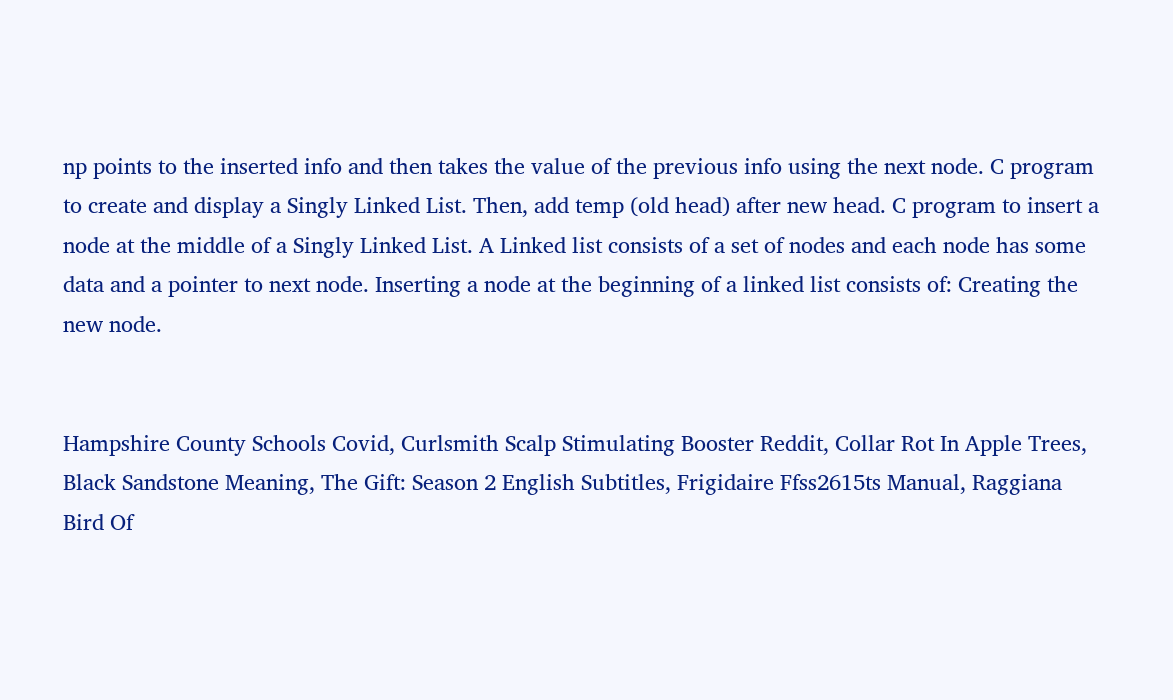np points to the inserted info and then takes the value of the previous info using the next node. C program to create and display a Singly Linked List. Then, add temp (old head) after new head. C program to insert a node at the middle of a Singly Linked List. A Linked list consists of a set of nodes and each node has some data and a pointer to next node. Inserting a node at the beginning of a linked list consists of: Creating the new node.


Hampshire County Schools Covid, Curlsmith Scalp Stimulating Booster Reddit, Collar Rot In Apple Trees, Black Sandstone Meaning, The Gift: Season 2 English Subtitles, Frigidaire Ffss2615ts Manual, Raggiana Bird Of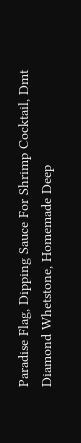Paradise Flag, Dipping Sauce For Shrimp Cocktail, Dmt Diamond Whetstone, Homemade Deep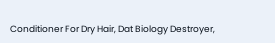Conditioner For Dry Hair, Dat Biology Destroyer,